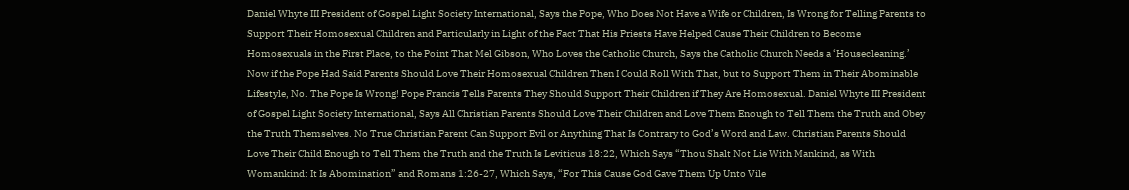Daniel Whyte III President of Gospel Light Society International, Says the Pope, Who Does Not Have a Wife or Children, Is Wrong for Telling Parents to Support Their Homosexual Children and Particularly in Light of the Fact That His Priests Have Helped Cause Their Children to Become Homosexuals in the First Place, to the Point That Mel Gibson, Who Loves the Catholic Church, Says the Catholic Church Needs a ‘Housecleaning.’ Now if the Pope Had Said Parents Should Love Their Homosexual Children Then I Could Roll With That, but to Support Them in Their Abominable Lifestyle, No. The Pope Is Wrong! Pope Francis Tells Parents They Should Support Their Children if They Are Homosexual. Daniel Whyte III President of Gospel Light Society International, Says All Christian Parents Should Love Their Children and Love Them Enough to Tell Them the Truth and Obey the Truth Themselves. No True Christian Parent Can Support Evil or Anything That Is Contrary to God’s Word and Law. Christian Parents Should Love Their Child Enough to Tell Them the Truth and the Truth Is Leviticus 18:22, Which Says “Thou Shalt Not Lie With Mankind, as With Womankind: It Is Abomination” and Romans 1:26-27, Which Says, “For This Cause God Gave Them Up Unto Vile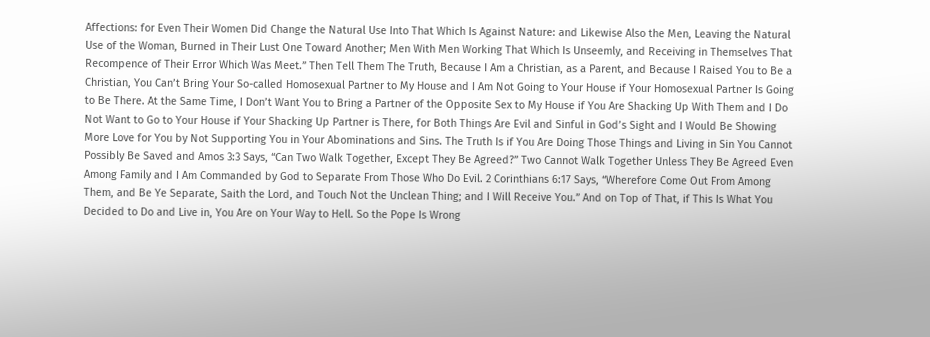Affections: for Even Their Women Did Change the Natural Use Into That Which Is Against Nature: and Likewise Also the Men, Leaving the Natural Use of the Woman, Burned in Their Lust One Toward Another; Men With Men Working That Which Is Unseemly, and Receiving in Themselves That Recompence of Their Error Which Was Meet.” Then Tell Them The Truth, Because I Am a Christian, as a Parent, and Because I Raised You to Be a Christian, You Can’t Bring Your So-called Homosexual Partner to My House and I Am Not Going to Your House if Your Homosexual Partner Is Going to Be There. At the Same Time, I Don’t Want You to Bring a Partner of the Opposite Sex to My House if You Are Shacking Up With Them and I Do Not Want to Go to Your House if Your Shacking Up Partner is There, for Both Things Are Evil and Sinful in God’s Sight and I Would Be Showing More Love for You by Not Supporting You in Your Abominations and Sins. The Truth Is if You Are Doing Those Things and Living in Sin You Cannot Possibly Be Saved and Amos 3:3 Says, “Can Two Walk Together, Except They Be Agreed?” Two Cannot Walk Together Unless They Be Agreed Even Among Family and I Am Commanded by God to Separate From Those Who Do Evil. 2 Corinthians 6:17 Says, “Wherefore Come Out From Among Them, and Be Ye Separate, Saith the Lord, and Touch Not the Unclean Thing; and I Will Receive You.” And on Top of That, if This Is What You Decided to Do and Live in, You Are on Your Way to Hell. So the Pope Is Wrong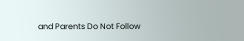and Parents Do Not Follow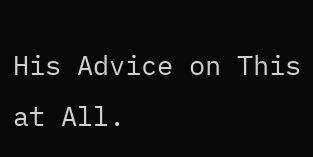His Advice on This at All.